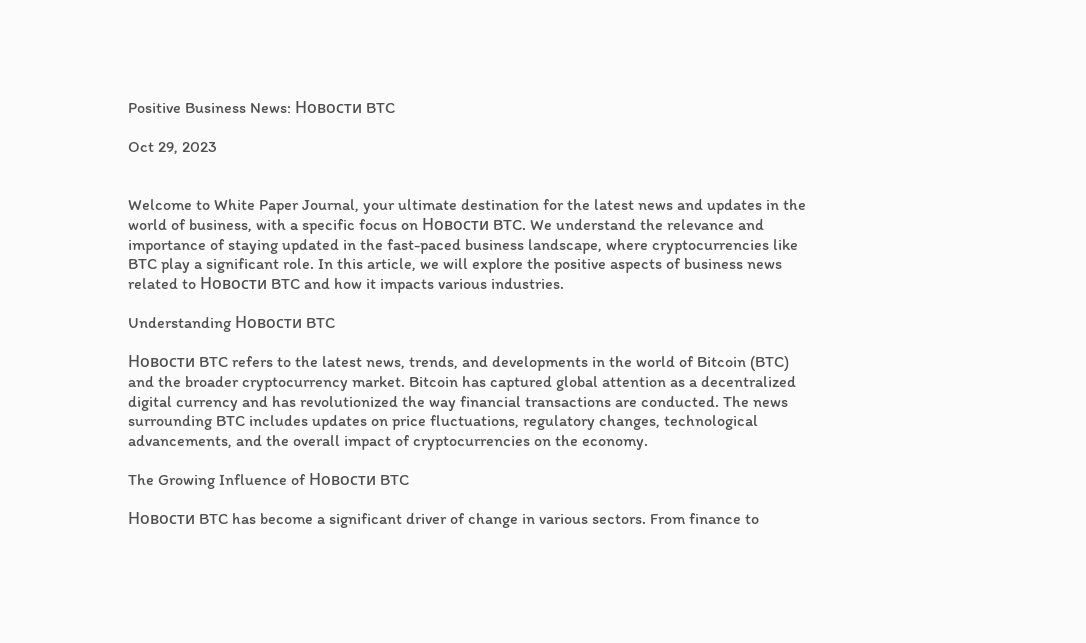Positive Business News: Новости BTC

Oct 29, 2023


Welcome to White Paper Journal, your ultimate destination for the latest news and updates in the world of business, with a specific focus on Новости BTC. We understand the relevance and importance of staying updated in the fast-paced business landscape, where cryptocurrencies like BTC play a significant role. In this article, we will explore the positive aspects of business news related to Новости BTC and how it impacts various industries.

Understanding Новости BTC

Новости BTC refers to the latest news, trends, and developments in the world of Bitcoin (BTC) and the broader cryptocurrency market. Bitcoin has captured global attention as a decentralized digital currency and has revolutionized the way financial transactions are conducted. The news surrounding BTC includes updates on price fluctuations, regulatory changes, technological advancements, and the overall impact of cryptocurrencies on the economy.

The Growing Influence of Новости BTC

Новости BTC has become a significant driver of change in various sectors. From finance to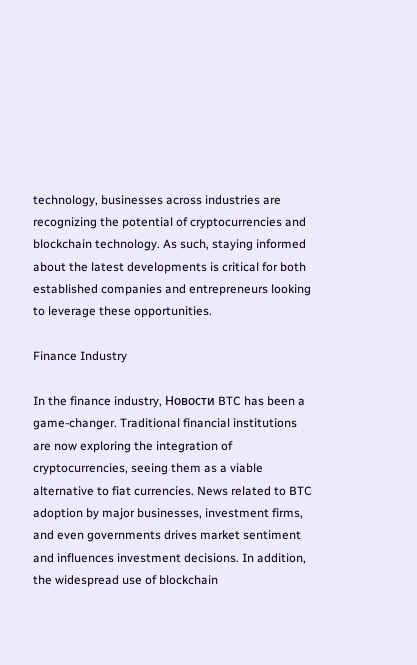technology, businesses across industries are recognizing the potential of cryptocurrencies and blockchain technology. As such, staying informed about the latest developments is critical for both established companies and entrepreneurs looking to leverage these opportunities.

Finance Industry

In the finance industry, Новости BTC has been a game-changer. Traditional financial institutions are now exploring the integration of cryptocurrencies, seeing them as a viable alternative to fiat currencies. News related to BTC adoption by major businesses, investment firms, and even governments drives market sentiment and influences investment decisions. In addition, the widespread use of blockchain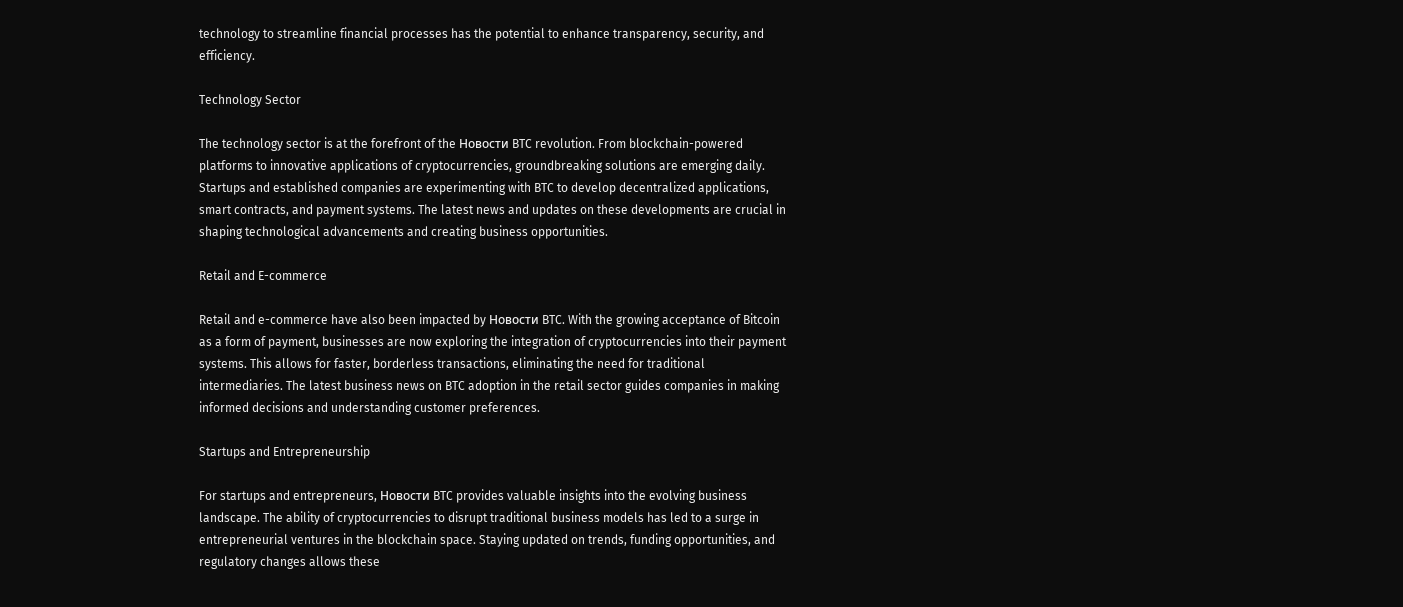technology to streamline financial processes has the potential to enhance transparency, security, and efficiency.

Technology Sector

The technology sector is at the forefront of the Новости BTC revolution. From blockchain-powered platforms to innovative applications of cryptocurrencies, groundbreaking solutions are emerging daily. Startups and established companies are experimenting with BTC to develop decentralized applications, smart contracts, and payment systems. The latest news and updates on these developments are crucial in shaping technological advancements and creating business opportunities.

Retail and E-commerce

Retail and e-commerce have also been impacted by Новости BTC. With the growing acceptance of Bitcoin as a form of payment, businesses are now exploring the integration of cryptocurrencies into their payment systems. This allows for faster, borderless transactions, eliminating the need for traditional intermediaries. The latest business news on BTC adoption in the retail sector guides companies in making informed decisions and understanding customer preferences.

Startups and Entrepreneurship

For startups and entrepreneurs, Новости BTC provides valuable insights into the evolving business landscape. The ability of cryptocurrencies to disrupt traditional business models has led to a surge in entrepreneurial ventures in the blockchain space. Staying updated on trends, funding opportunities, and regulatory changes allows these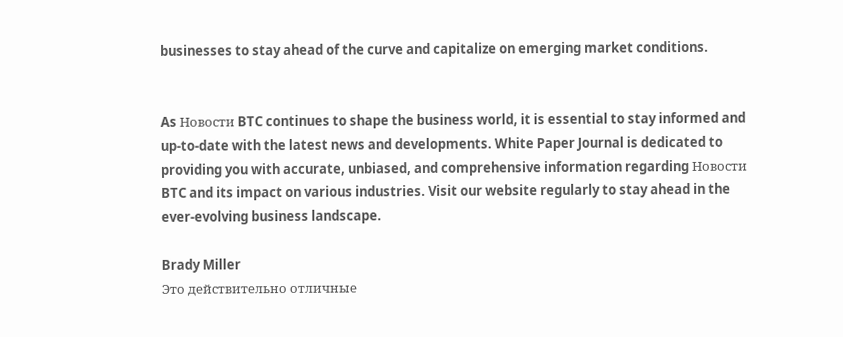businesses to stay ahead of the curve and capitalize on emerging market conditions.


As Новости BTC continues to shape the business world, it is essential to stay informed and up-to-date with the latest news and developments. White Paper Journal is dedicated to providing you with accurate, unbiased, and comprehensive information regarding Новости BTC and its impact on various industries. Visit our website regularly to stay ahead in the ever-evolving business landscape.

Brady Miller
Это действительно отличные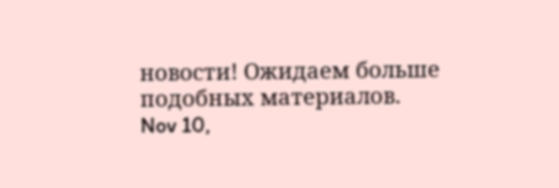новости! Ожидаем больше подобных материалов.
Nov 10,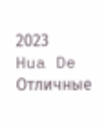2023
Hua De
Отличные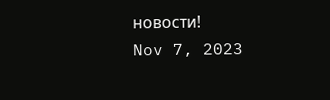новости!
Nov 7, 2023